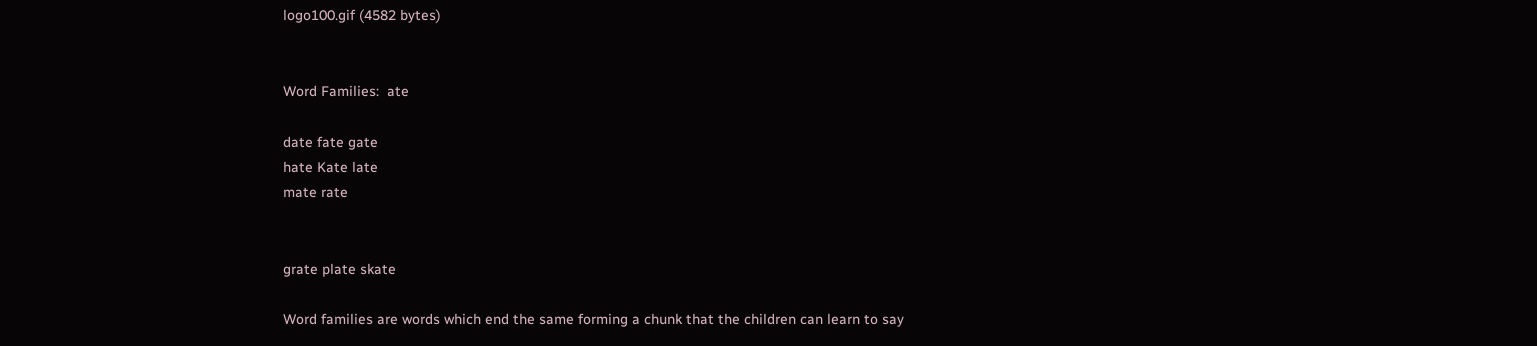logo100.gif (4582 bytes)


Word Families:  ate

date fate gate
hate Kate late
mate rate


grate plate skate

Word families are words which end the same forming a chunk that the children can learn to say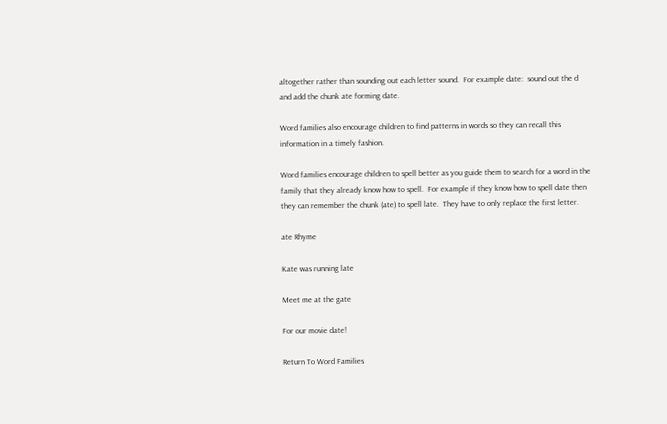altogether rather than sounding out each letter sound.  For example date:  sound out the d and add the chunk ate forming date.

Word families also encourage children to find patterns in words so they can recall this information in a timely fashion.

Word families encourage children to spell better as you guide them to search for a word in the family that they already know how to spell.  For example if they know how to spell date then they can remember the chunk (ate) to spell late.  They have to only replace the first letter.

ate Rhyme

Kate was running late

Meet me at the gate

For our movie date!

Return To Word Families